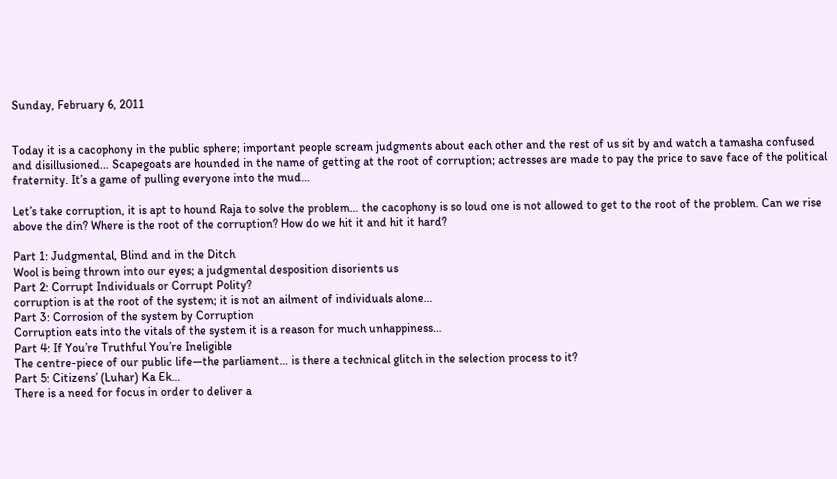Sunday, February 6, 2011


Today it is a cacophony in the public sphere; important people scream judgments about each other and the rest of us sit by and watch a tamasha confused and disillusioned… Scapegoats are hounded in the name of getting at the root of corruption; actresses are made to pay the price to save face of the political fraternity. It’s a game of pulling everyone into the mud…

Let’s take corruption, it is apt to hound Raja to solve the problem… the cacophony is so loud one is not allowed to get to the root of the problem. Can we rise above the din? Where is the root of the corruption? How do we hit it and hit it hard?

Part 1: Judgmental, Blind and in the Ditch
Wool is being thrown into our eyes; a judgmental desposition disorients us
Part 2: Corrupt Individuals or Corrupt Polity?
corruption is at the root of the system; it is not an ailment of individuals alone…
Part 3: Corrosion of the system by Corruption
Corruption eats into the vitals of the system it is a reason for much unhappiness…
Part 4: If You’re Truthful You’re Ineligible
The centre-piece of our public life—the parliament… is there a technical glitch in the selection process to it?
Part 5: Citizens’ (Luhar) Ka Ek…
There is a need for focus in order to deliver a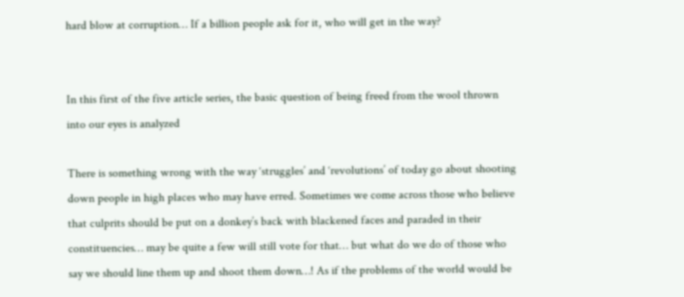hard blow at corruption… If a billion people ask for it, who will get in the way?


In this first of the five article series, the basic question of being freed from the wool thrown into our eyes is analyzed

There is something wrong with the way ‘struggles’ and ‘revolutions’ of today go about shooting down people in high places who may have erred. Sometimes we come across those who believe that culprits should be put on a donkey’s back with blackened faces and paraded in their constituencies… may be quite a few will still vote for that… but what do we do of those who say we should line them up and shoot them down…! As if the problems of the world would be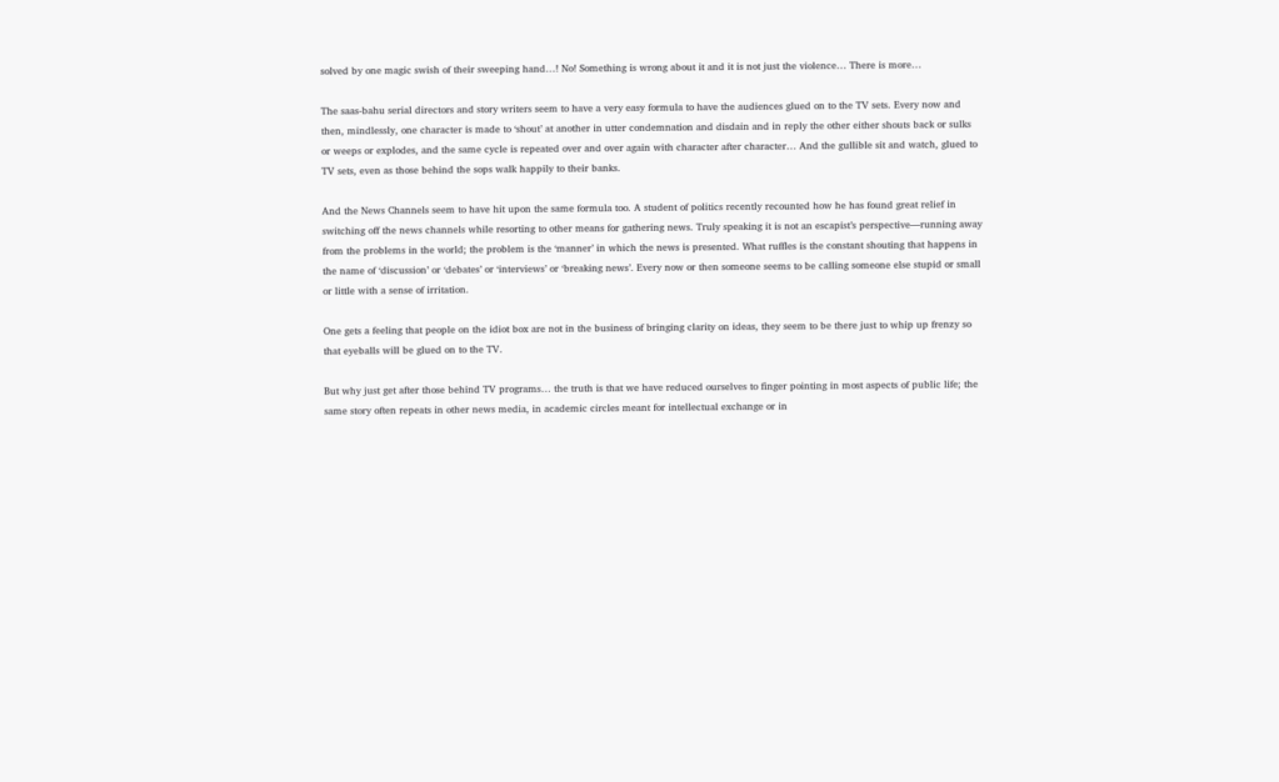solved by one magic swish of their sweeping hand…! No! Something is wrong about it and it is not just the violence… There is more…

The saas-bahu serial directors and story writers seem to have a very easy formula to have the audiences glued on to the TV sets. Every now and then, mindlessly, one character is made to ‘shout’ at another in utter condemnation and disdain and in reply the other either shouts back or sulks or weeps or explodes, and the same cycle is repeated over and over again with character after character… And the gullible sit and watch, glued to TV sets, even as those behind the sops walk happily to their banks.

And the News Channels seem to have hit upon the same formula too. A student of politics recently recounted how he has found great relief in switching off the news channels while resorting to other means for gathering news. Truly speaking it is not an escapist’s perspective—running away from the problems in the world; the problem is the ‘manner’ in which the news is presented. What ruffles is the constant shouting that happens in the name of ‘discussion’ or ‘debates’ or ‘interviews’ or ‘breaking news’. Every now or then someone seems to be calling someone else stupid or small or little with a sense of irritation.

One gets a feeling that people on the idiot box are not in the business of bringing clarity on ideas, they seem to be there just to whip up frenzy so that eyeballs will be glued on to the TV.

But why just get after those behind TV programs… the truth is that we have reduced ourselves to finger pointing in most aspects of public life; the same story often repeats in other news media, in academic circles meant for intellectual exchange or in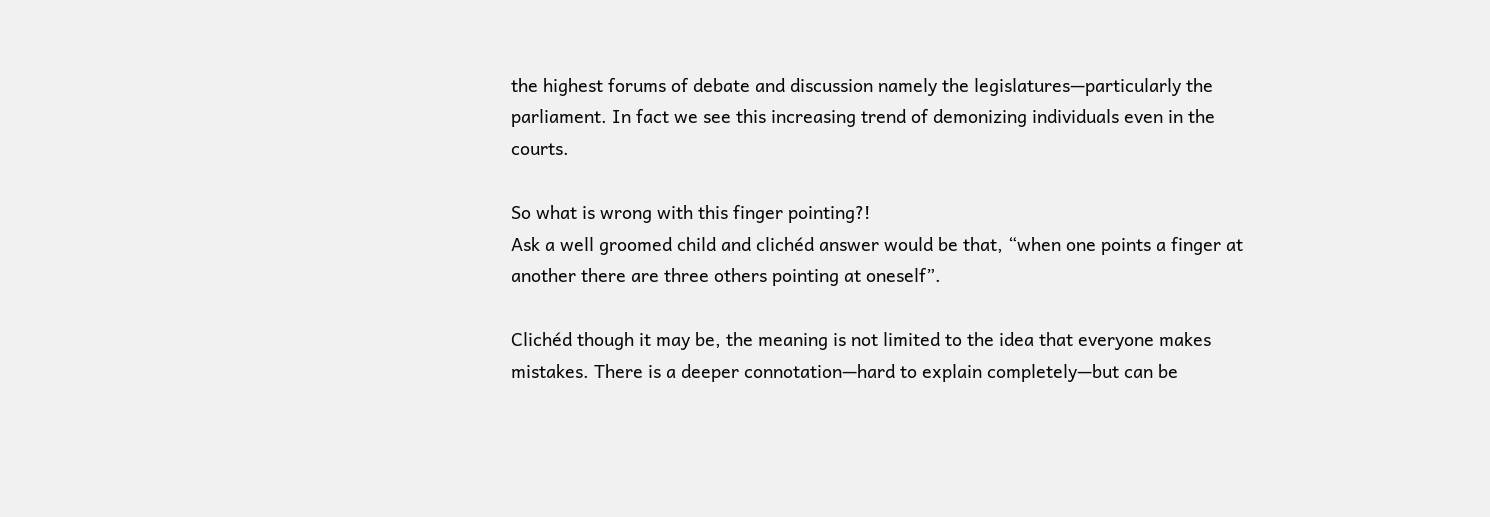the highest forums of debate and discussion namely the legislatures—particularly the parliament. In fact we see this increasing trend of demonizing individuals even in the courts.

So what is wrong with this finger pointing?!
Ask a well groomed child and clichéd answer would be that, “when one points a finger at another there are three others pointing at oneself”.

Clichéd though it may be, the meaning is not limited to the idea that everyone makes mistakes. There is a deeper connotation—hard to explain completely—but can be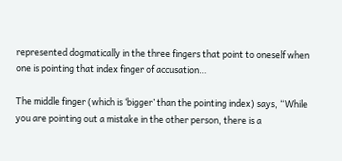represented dogmatically in the three fingers that point to oneself when one is pointing that index finger of accusation…

The middle finger (which is ‘bigger’ than the pointing index) says, “While you are pointing out a mistake in the other person, there is a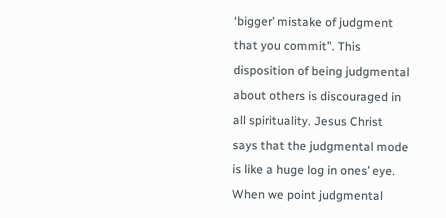‘bigger’ mistake of judgment that you commit”. This disposition of being judgmental about others is discouraged in all spirituality. Jesus Christ says that the judgmental mode is like a huge log in ones’ eye. When we point judgmental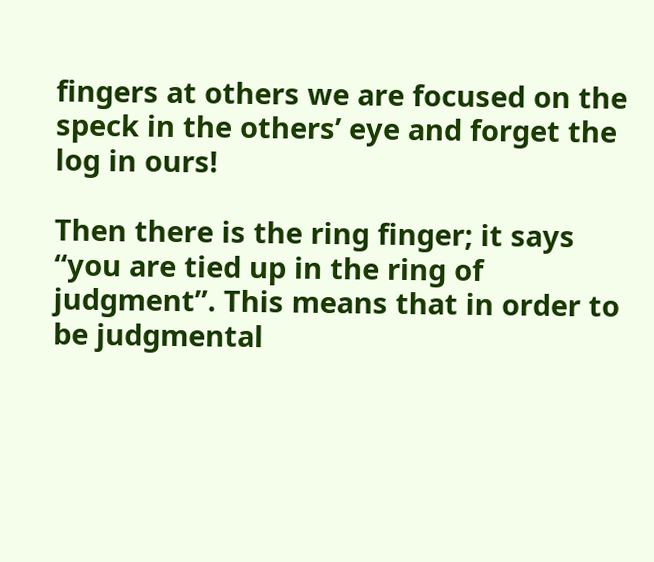fingers at others we are focused on the speck in the others’ eye and forget the log in ours!

Then there is the ring finger; it says “you are tied up in the ring of judgment”. This means that in order to be judgmental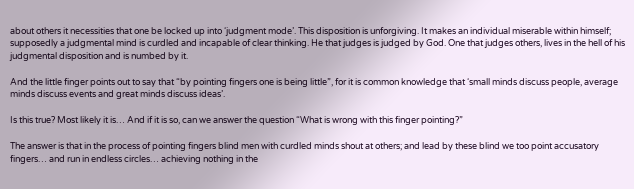about others it necessities that one be locked up into ‘judgment mode’. This disposition is unforgiving. It makes an individual miserable within himself; supposedly a judgmental mind is curdled and incapable of clear thinking. He that judges is judged by God. One that judges others, lives in the hell of his judgmental disposition and is numbed by it.

And the little finger points out to say that “by pointing fingers one is being little”, for it is common knowledge that ‘small minds discuss people, average minds discuss events and great minds discuss ideas’.

Is this true? Most likely it is… And if it is so, can we answer the question “What is wrong with this finger pointing?”

The answer is that in the process of pointing fingers blind men with curdled minds shout at others; and lead by these blind we too point accusatory fingers… and run in endless circles… achieving nothing in the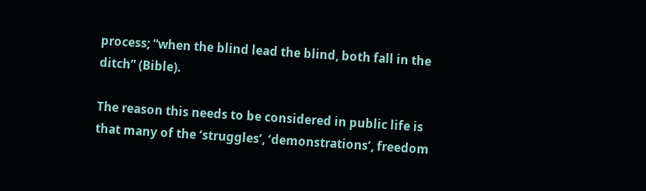process; “when the blind lead the blind, both fall in the ditch” (Bible).

The reason this needs to be considered in public life is that many of the ‘struggles’, ‘demonstrations’, freedom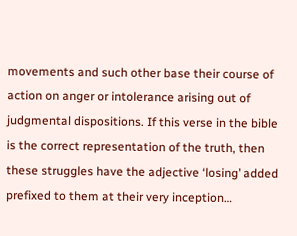movements and such other base their course of action on anger or intolerance arising out of judgmental dispositions. If this verse in the bible is the correct representation of the truth, then these struggles have the adjective ‘losing’ added prefixed to them at their very inception…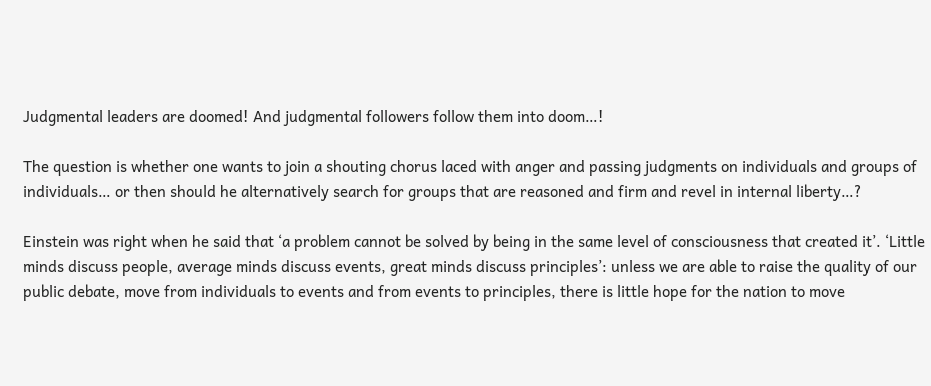Judgmental leaders are doomed! And judgmental followers follow them into doom…!

The question is whether one wants to join a shouting chorus laced with anger and passing judgments on individuals and groups of individuals… or then should he alternatively search for groups that are reasoned and firm and revel in internal liberty…?

Einstein was right when he said that ‘a problem cannot be solved by being in the same level of consciousness that created it’. ‘Little minds discuss people, average minds discuss events, great minds discuss principles’: unless we are able to raise the quality of our public debate, move from individuals to events and from events to principles, there is little hope for the nation to move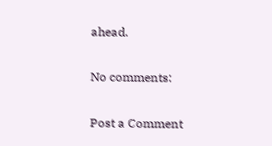ahead.

No comments:

Post a Comment